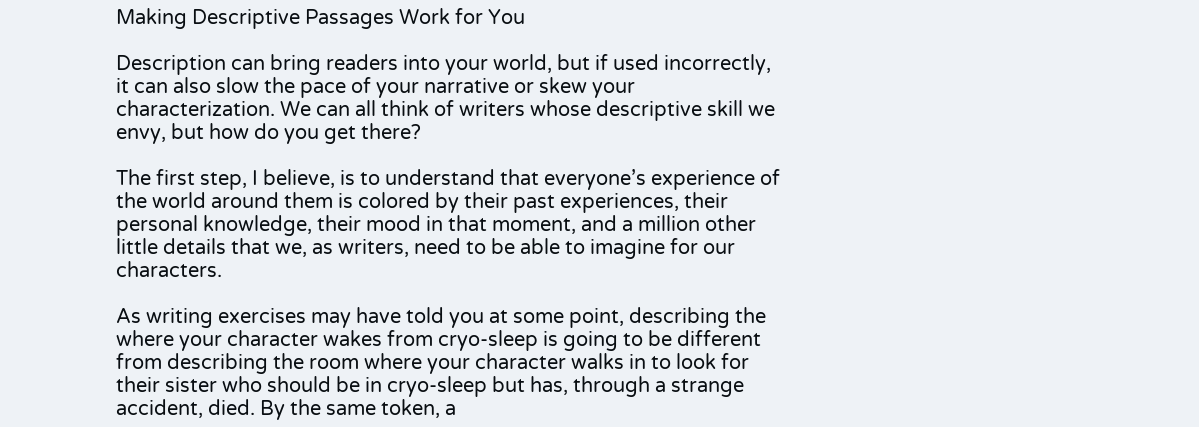Making Descriptive Passages Work for You

Description can bring readers into your world, but if used incorrectly, it can also slow the pace of your narrative or skew your characterization. We can all think of writers whose descriptive skill we envy, but how do you get there?

The first step, I believe, is to understand that everyone’s experience of the world around them is colored by their past experiences, their personal knowledge, their mood in that moment, and a million other little details that we, as writers, need to be able to imagine for our characters.

As writing exercises may have told you at some point, describing the where your character wakes from cryo-sleep is going to be different from describing the room where your character walks in to look for their sister who should be in cryo-sleep but has, through a strange accident, died. By the same token, a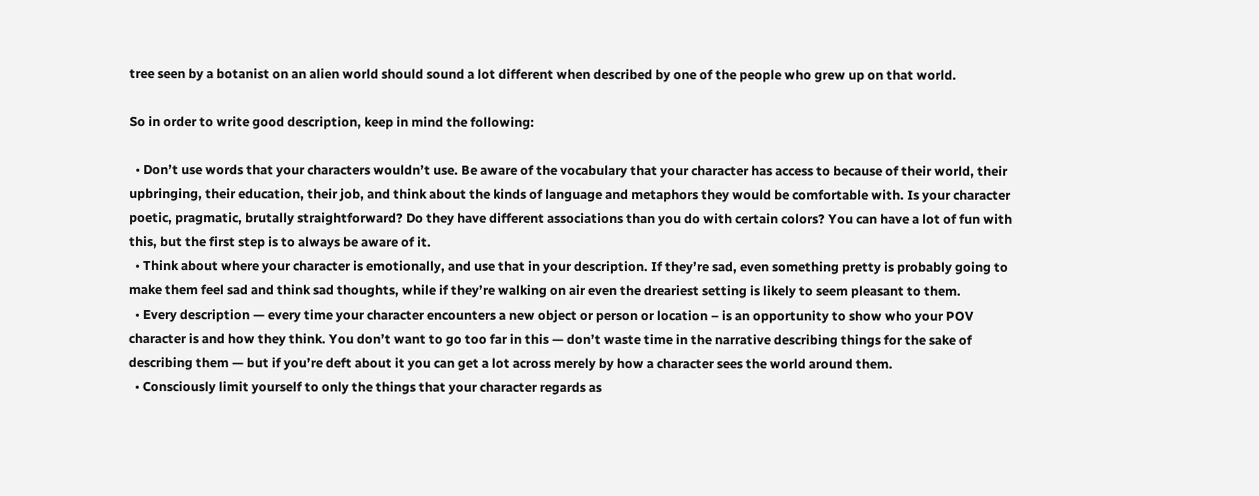tree seen by a botanist on an alien world should sound a lot different when described by one of the people who grew up on that world.

So in order to write good description, keep in mind the following:

  • Don’t use words that your characters wouldn’t use. Be aware of the vocabulary that your character has access to because of their world, their upbringing, their education, their job, and think about the kinds of language and metaphors they would be comfortable with. Is your character poetic, pragmatic, brutally straightforward? Do they have different associations than you do with certain colors? You can have a lot of fun with this, but the first step is to always be aware of it.
  • Think about where your character is emotionally, and use that in your description. If they’re sad, even something pretty is probably going to make them feel sad and think sad thoughts, while if they’re walking on air even the dreariest setting is likely to seem pleasant to them.
  • Every description — every time your character encounters a new object or person or location – is an opportunity to show who your POV character is and how they think. You don’t want to go too far in this — don’t waste time in the narrative describing things for the sake of describing them — but if you’re deft about it you can get a lot across merely by how a character sees the world around them.
  • Consciously limit yourself to only the things that your character regards as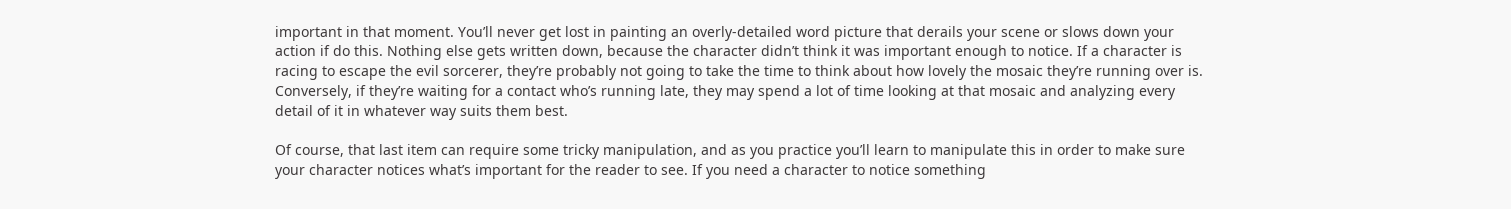important in that moment. You’ll never get lost in painting an overly-detailed word picture that derails your scene or slows down your action if do this. Nothing else gets written down, because the character didn’t think it was important enough to notice. If a character is racing to escape the evil sorcerer, they’re probably not going to take the time to think about how lovely the mosaic they’re running over is. Conversely, if they’re waiting for a contact who’s running late, they may spend a lot of time looking at that mosaic and analyzing every detail of it in whatever way suits them best.

Of course, that last item can require some tricky manipulation, and as you practice you’ll learn to manipulate this in order to make sure your character notices what’s important for the reader to see. If you need a character to notice something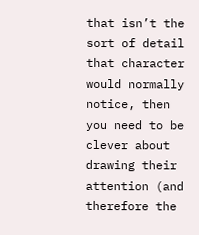that isn’t the sort of detail that character would normally notice, then you need to be clever about drawing their attention (and therefore the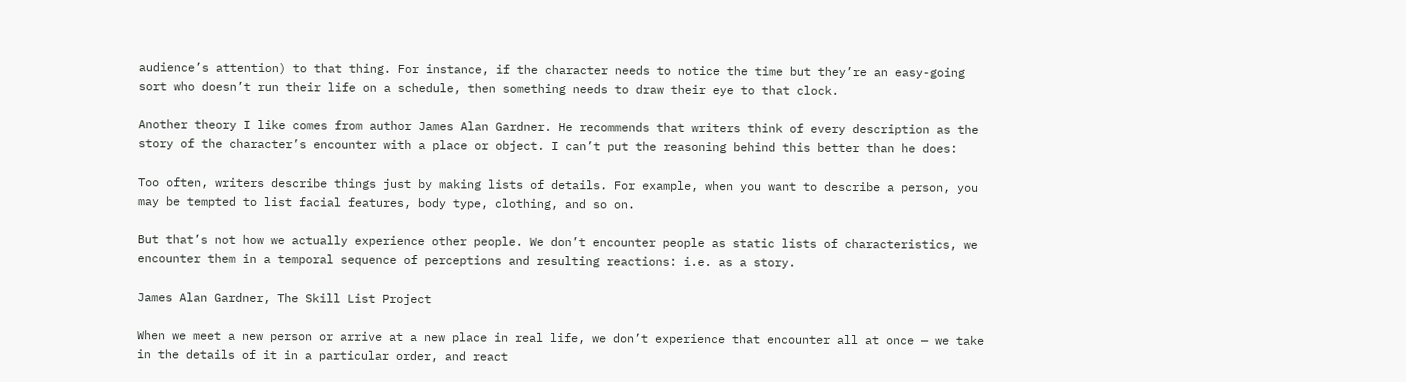audience’s attention) to that thing. For instance, if the character needs to notice the time but they’re an easy-going sort who doesn’t run their life on a schedule, then something needs to draw their eye to that clock.

Another theory I like comes from author James Alan Gardner. He recommends that writers think of every description as the story of the character’s encounter with a place or object. I can’t put the reasoning behind this better than he does:

Too often, writers describe things just by making lists of details. For example, when you want to describe a person, you may be tempted to list facial features, body type, clothing, and so on.

But that’s not how we actually experience other people. We don’t encounter people as static lists of characteristics, we encounter them in a temporal sequence of perceptions and resulting reactions: i.e. as a story.

James Alan Gardner, The Skill List Project

When we meet a new person or arrive at a new place in real life, we don’t experience that encounter all at once — we take in the details of it in a particular order, and react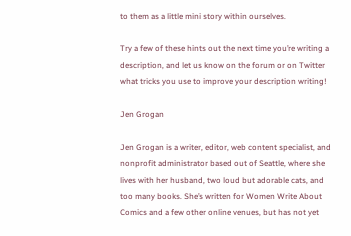to them as a little mini story within ourselves.

Try a few of these hints out the next time you’re writing a description, and let us know on the forum or on Twitter what tricks you use to improve your description writing!

Jen Grogan

Jen Grogan is a writer, editor, web content specialist, and nonprofit administrator based out of Seattle, where she lives with her husband, two loud but adorable cats, and too many books. She’s written for Women Write About Comics and a few other online venues, but has not yet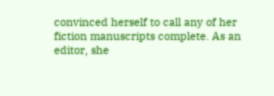convinced herself to call any of her fiction manuscripts complete. As an editor, she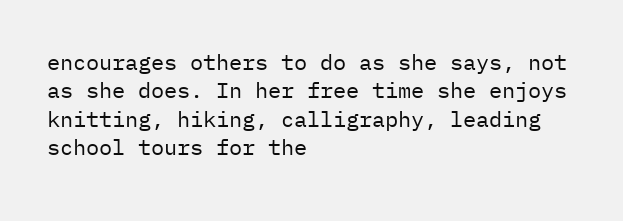encourages others to do as she says, not as she does. In her free time she enjoys knitting, hiking, calligraphy, leading school tours for the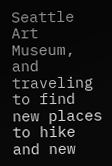Seattle Art Museum, and traveling to find new places to hike and new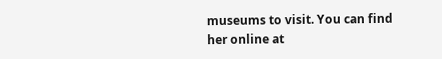museums to visit. You can find her online at